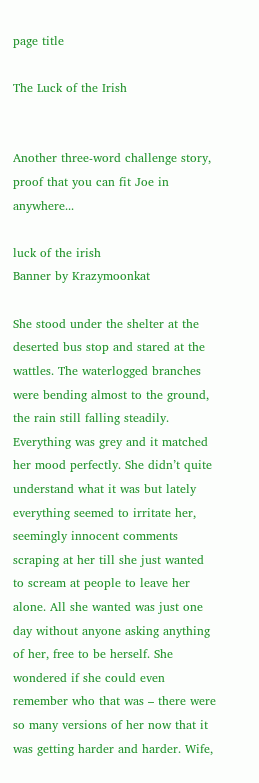page title

The Luck of the Irish


Another three-word challenge story, proof that you can fit Joe in anywhere...

luck of the irish
Banner by Krazymoonkat

She stood under the shelter at the deserted bus stop and stared at the wattles. The waterlogged branches were bending almost to the ground, the rain still falling steadily. Everything was grey and it matched her mood perfectly. She didn’t quite understand what it was but lately everything seemed to irritate her, seemingly innocent comments scraping at her till she just wanted to scream at people to leave her alone. All she wanted was just one day without anyone asking anything of her, free to be herself. She wondered if she could even remember who that was – there were so many versions of her now that it was getting harder and harder. Wife,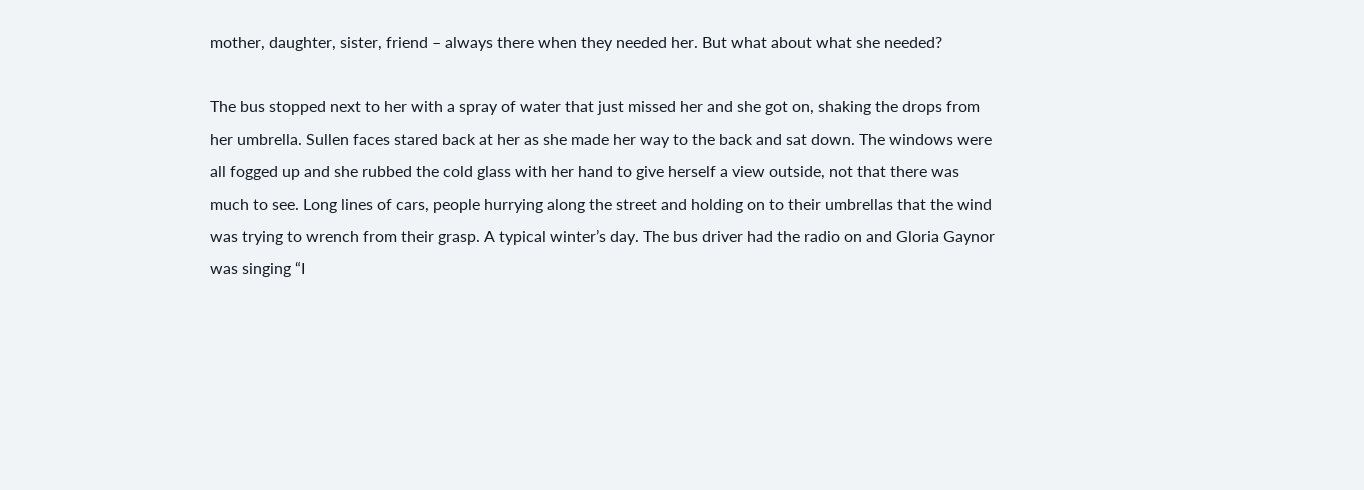mother, daughter, sister, friend – always there when they needed her. But what about what she needed?

The bus stopped next to her with a spray of water that just missed her and she got on, shaking the drops from her umbrella. Sullen faces stared back at her as she made her way to the back and sat down. The windows were all fogged up and she rubbed the cold glass with her hand to give herself a view outside, not that there was much to see. Long lines of cars, people hurrying along the street and holding on to their umbrellas that the wind was trying to wrench from their grasp. A typical winter’s day. The bus driver had the radio on and Gloria Gaynor was singing “I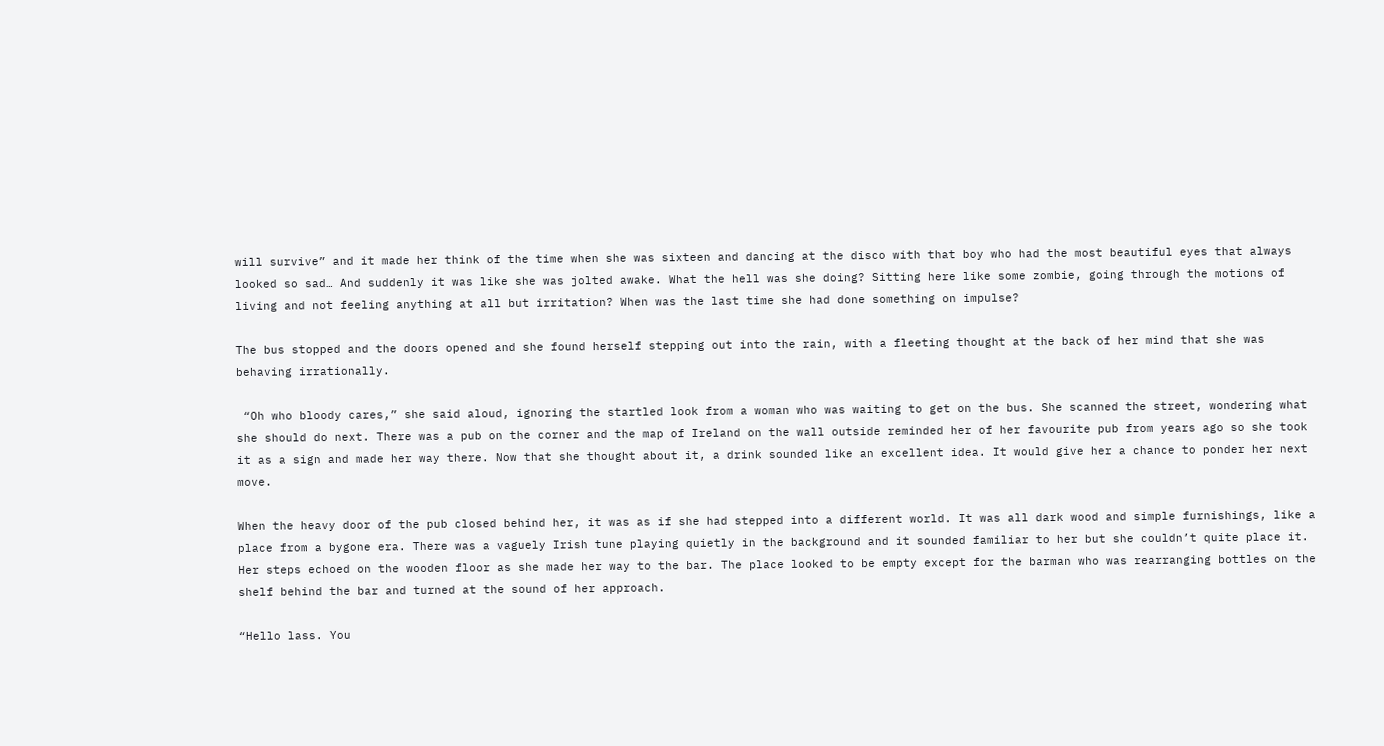will survive” and it made her think of the time when she was sixteen and dancing at the disco with that boy who had the most beautiful eyes that always looked so sad… And suddenly it was like she was jolted awake. What the hell was she doing? Sitting here like some zombie, going through the motions of living and not feeling anything at all but irritation? When was the last time she had done something on impulse?

The bus stopped and the doors opened and she found herself stepping out into the rain, with a fleeting thought at the back of her mind that she was behaving irrationally.

 “Oh who bloody cares,” she said aloud, ignoring the startled look from a woman who was waiting to get on the bus. She scanned the street, wondering what she should do next. There was a pub on the corner and the map of Ireland on the wall outside reminded her of her favourite pub from years ago so she took it as a sign and made her way there. Now that she thought about it, a drink sounded like an excellent idea. It would give her a chance to ponder her next move.

When the heavy door of the pub closed behind her, it was as if she had stepped into a different world. It was all dark wood and simple furnishings, like a place from a bygone era. There was a vaguely Irish tune playing quietly in the background and it sounded familiar to her but she couldn’t quite place it. Her steps echoed on the wooden floor as she made her way to the bar. The place looked to be empty except for the barman who was rearranging bottles on the shelf behind the bar and turned at the sound of her approach.

“Hello lass. You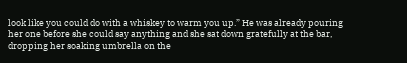look like you could do with a whiskey to warm you up.” He was already pouring her one before she could say anything and she sat down gratefully at the bar, dropping her soaking umbrella on the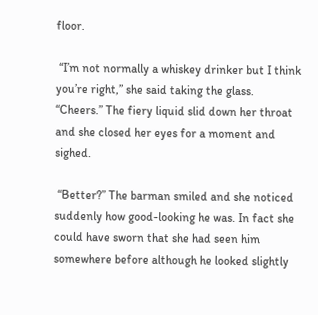floor.

 “I’m not normally a whiskey drinker but I think you’re right,” she said taking the glass. “Cheers.” The fiery liquid slid down her throat and she closed her eyes for a moment and sighed.

 “Better?” The barman smiled and she noticed suddenly how good-looking he was. In fact she could have sworn that she had seen him somewhere before although he looked slightly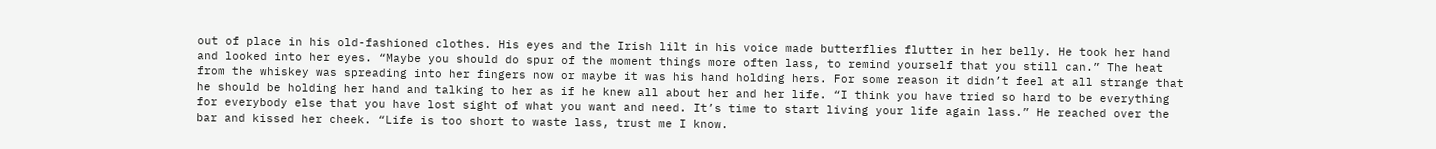out of place in his old-fashioned clothes. His eyes and the Irish lilt in his voice made butterflies flutter in her belly. He took her hand and looked into her eyes. “Maybe you should do spur of the moment things more often lass, to remind yourself that you still can.” The heat from the whiskey was spreading into her fingers now or maybe it was his hand holding hers. For some reason it didn’t feel at all strange that he should be holding her hand and talking to her as if he knew all about her and her life. “I think you have tried so hard to be everything for everybody else that you have lost sight of what you want and need. It’s time to start living your life again lass.” He reached over the bar and kissed her cheek. “Life is too short to waste lass, trust me I know.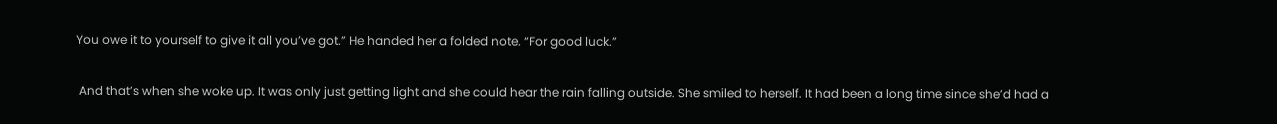You owe it to yourself to give it all you’ve got.” He handed her a folded note. “For good luck.”

 And that’s when she woke up. It was only just getting light and she could hear the rain falling outside. She smiled to herself. It had been a long time since she’d had a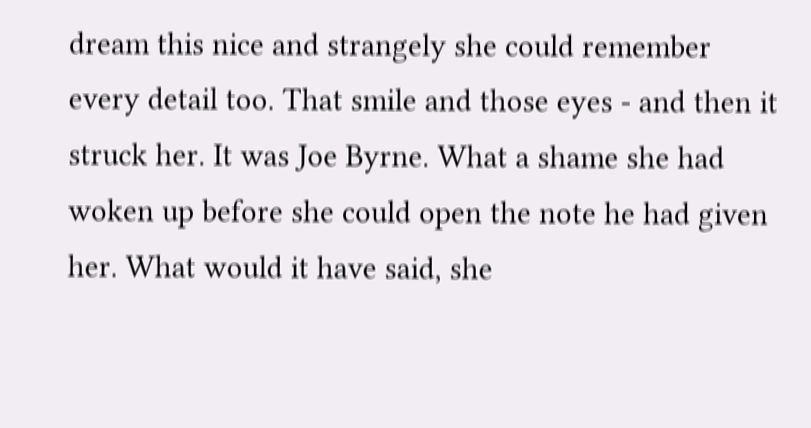dream this nice and strangely she could remember every detail too. That smile and those eyes - and then it struck her. It was Joe Byrne. What a shame she had woken up before she could open the note he had given her. What would it have said, she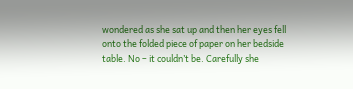wondered as she sat up and then her eyes fell onto the folded piece of paper on her bedside table. No – it couldn’t be. Carefully she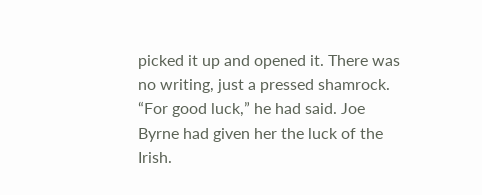picked it up and opened it. There was no writing, just a pressed shamrock. “For good luck,” he had said. Joe Byrne had given her the luck of the Irish.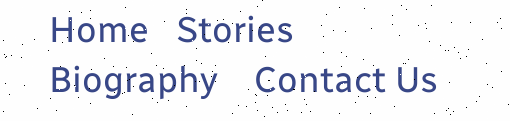Home   Stories   Biography    Contact Us